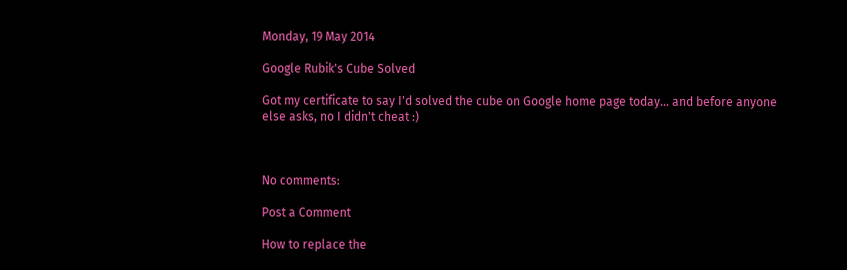Monday, 19 May 2014

Google Rubik's Cube Solved

Got my certificate to say I'd solved the cube on Google home page today... and before anyone else asks, no I didn't cheat :)



No comments:

Post a Comment

How to replace the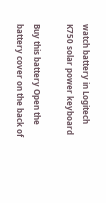watch battery in Logitech K750 solar power keyboard

Buy this battery Open the battery cover on the back of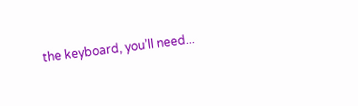the keyboard, you’ll need...